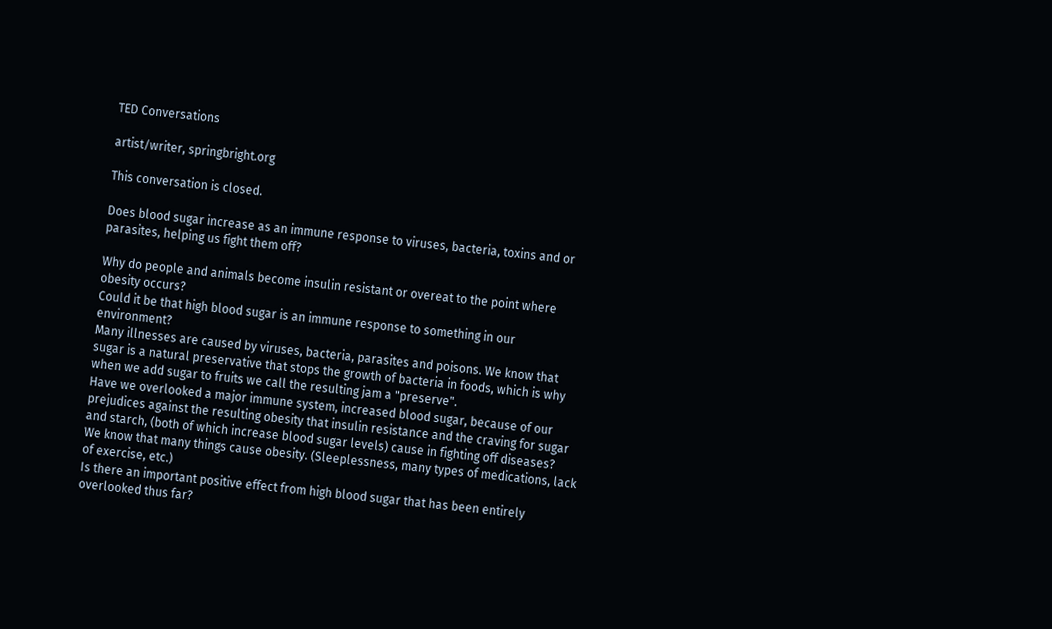TED Conversations

artist/writer, springbright.org

This conversation is closed.

Does blood sugar increase as an immune response to viruses, bacteria, toxins and or parasites, helping us fight them off?

Why do people and animals become insulin resistant or overeat to the point where obesity occurs?
Could it be that high blood sugar is an immune response to something in our environment?
Many illnesses are caused by viruses, bacteria, parasites and poisons. We know that sugar is a natural preservative that stops the growth of bacteria in foods, which is why when we add sugar to fruits we call the resulting jam a "preserve".
Have we overlooked a major immune system, increased blood sugar, because of our prejudices against the resulting obesity that insulin resistance and the craving for sugar and starch, (both of which increase blood sugar levels) cause in fighting off diseases?
We know that many things cause obesity. (Sleeplessness, many types of medications, lack of exercise, etc.)
Is there an important positive effect from high blood sugar that has been entirely overlooked thus far?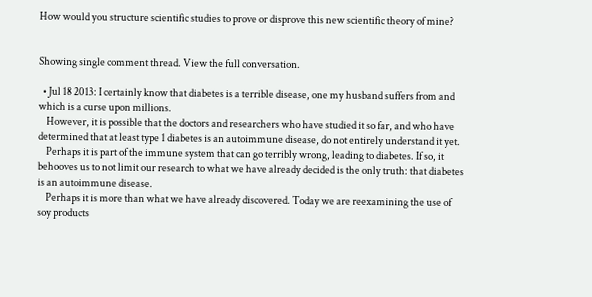How would you structure scientific studies to prove or disprove this new scientific theory of mine?


Showing single comment thread. View the full conversation.

  • Jul 18 2013: I certainly know that diabetes is a terrible disease, one my husband suffers from and which is a curse upon millions.
    However, it is possible that the doctors and researchers who have studied it so far, and who have determined that at least type 1 diabetes is an autoimmune disease, do not entirely understand it yet.
    Perhaps it is part of the immune system that can go terribly wrong, leading to diabetes. If so, it behooves us to not limit our research to what we have already decided is the only truth: that diabetes is an autoimmune disease.
    Perhaps it is more than what we have already discovered. Today we are reexamining the use of soy products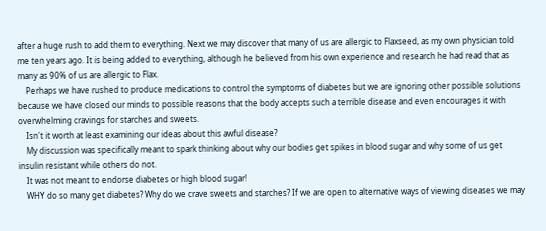after a huge rush to add them to everything. Next we may discover that many of us are allergic to Flaxseed, as my own physician told me ten years ago. It is being added to everything, although he believed from his own experience and research he had read that as many as 90% of us are allergic to Flax.
    Perhaps we have rushed to produce medications to control the symptoms of diabetes but we are ignoring other possible solutions because we have closed our minds to possible reasons that the body accepts such a terrible disease and even encourages it with overwhelming cravings for starches and sweets.
    Isn't it worth at least examining our ideas about this awful disease?
    My discussion was specifically meant to spark thinking about why our bodies get spikes in blood sugar and why some of us get insulin resistant while others do not.
    It was not meant to endorse diabetes or high blood sugar!
    WHY do so many get diabetes? Why do we crave sweets and starches? If we are open to alternative ways of viewing diseases we may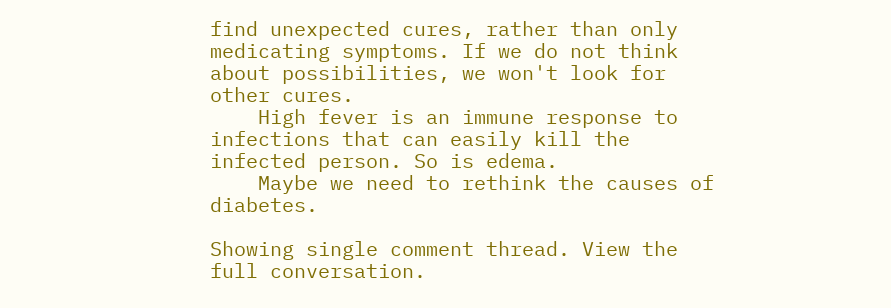find unexpected cures, rather than only medicating symptoms. If we do not think about possibilities, we won't look for other cures.
    High fever is an immune response to infections that can easily kill the infected person. So is edema.
    Maybe we need to rethink the causes of diabetes.

Showing single comment thread. View the full conversation.